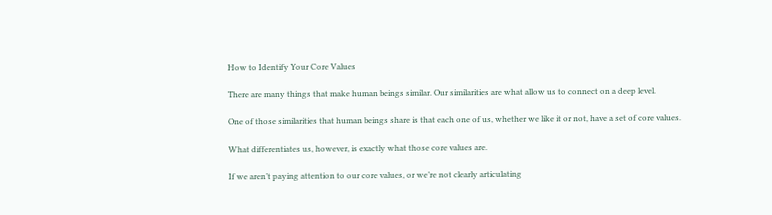How to Identify Your Core Values

There are many things that make human beings similar. Our similarities are what allow us to connect on a deep level.

One of those similarities that human beings share is that each one of us, whether we like it or not, have a set of core values.

What differentiates us, however, is exactly what those core values are.

If we aren’t paying attention to our core values, or we’re not clearly articulating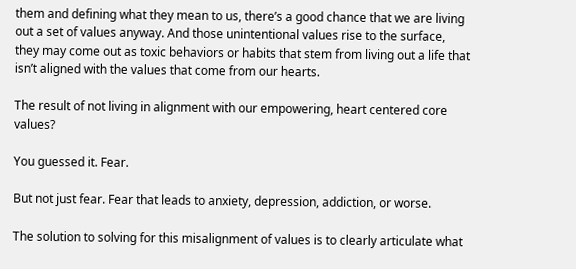them and defining what they mean to us, there’s a good chance that we are living out a set of values anyway. And those unintentional values rise to the surface, they may come out as toxic behaviors or habits that stem from living out a life that isn’t aligned with the values that come from our hearts.

The result of not living in alignment with our empowering, heart centered core values?

You guessed it. Fear.

But not just fear. Fear that leads to anxiety, depression, addiction, or worse.

The solution to solving for this misalignment of values is to clearly articulate what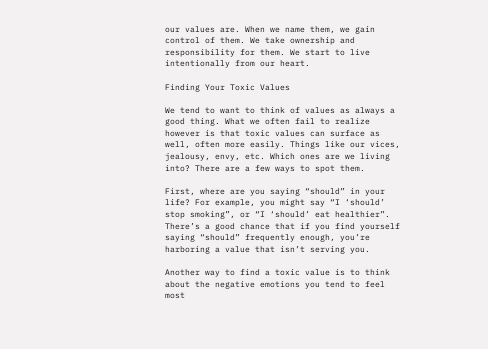our values are. When we name them, we gain control of them. We take ownership and responsibility for them. We start to live intentionally from our heart.

Finding Your Toxic Values

We tend to want to think of values as always a good thing. What we often fail to realize however is that toxic values can surface as well, often more easily. Things like our vices, jealousy, envy, etc. Which ones are we living into? There are a few ways to spot them.

First, where are you saying “should” in your life? For example, you might say “I ‘should’ stop smoking”, or “I ‘should’ eat healthier”. There’s a good chance that if you find yourself saying “should” frequently enough, you’re harboring a value that isn’t serving you.

Another way to find a toxic value is to think about the negative emotions you tend to feel most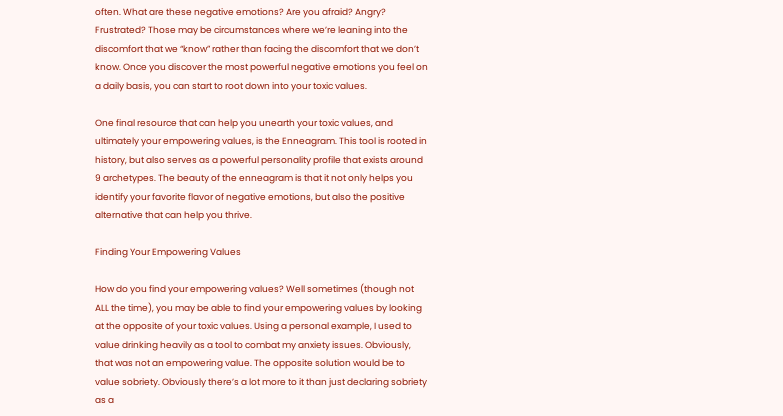often. What are these negative emotions? Are you afraid? Angry? Frustrated? Those may be circumstances where we’re leaning into the discomfort that we “know” rather than facing the discomfort that we don’t know. Once you discover the most powerful negative emotions you feel on a daily basis, you can start to root down into your toxic values.

One final resource that can help you unearth your toxic values, and ultimately your empowering values, is the Enneagram. This tool is rooted in history, but also serves as a powerful personality profile that exists around 9 archetypes. The beauty of the enneagram is that it not only helps you identify your favorite flavor of negative emotions, but also the positive alternative that can help you thrive.

Finding Your Empowering Values

How do you find your empowering values? Well sometimes (though not ALL the time), you may be able to find your empowering values by looking at the opposite of your toxic values. Using a personal example, I used to value drinking heavily as a tool to combat my anxiety issues. Obviously, that was not an empowering value. The opposite solution would be to value sobriety. Obviously there’s a lot more to it than just declaring sobriety as a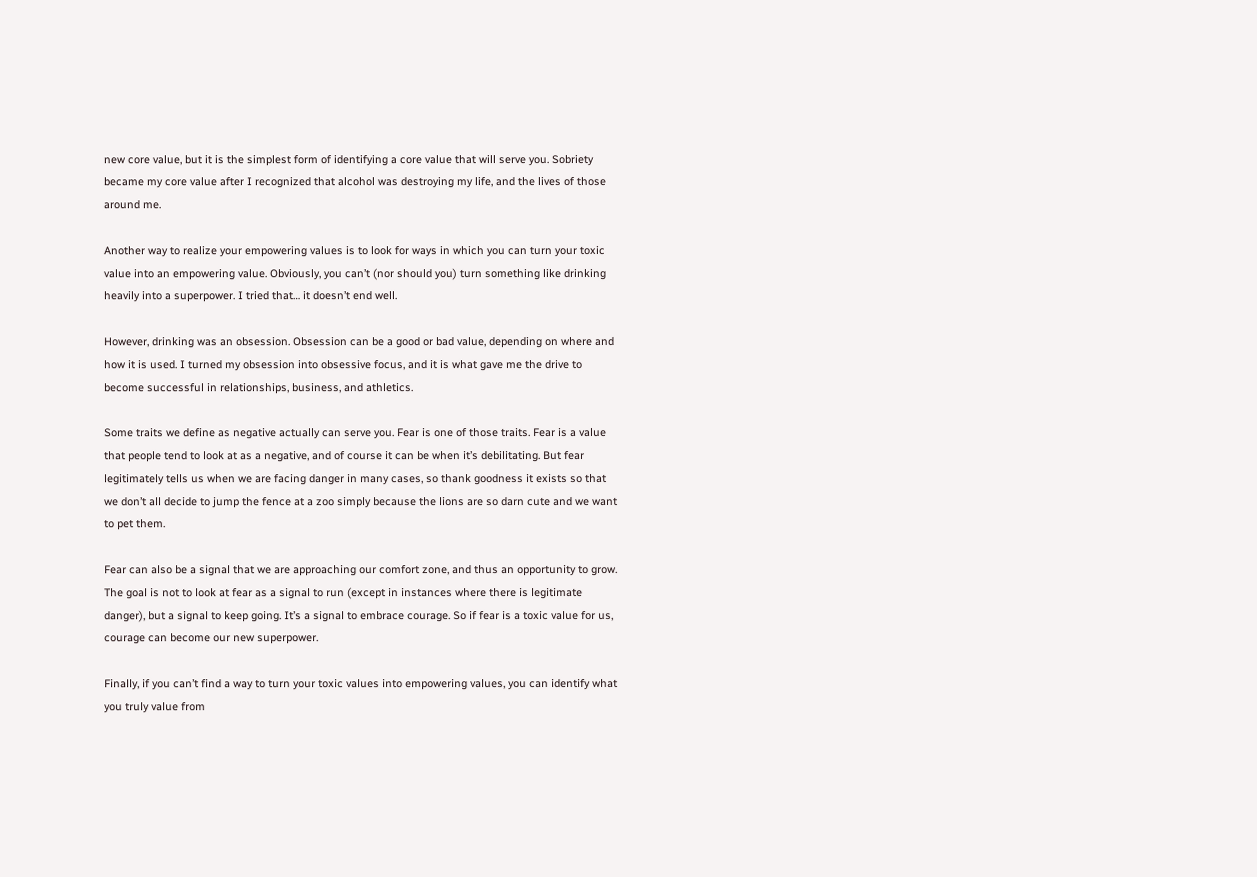new core value, but it is the simplest form of identifying a core value that will serve you. Sobriety became my core value after I recognized that alcohol was destroying my life, and the lives of those around me.

Another way to realize your empowering values is to look for ways in which you can turn your toxic value into an empowering value. Obviously, you can’t (nor should you) turn something like drinking heavily into a superpower. I tried that… it doesn’t end well.

However, drinking was an obsession. Obsession can be a good or bad value, depending on where and how it is used. I turned my obsession into obsessive focus, and it is what gave me the drive to become successful in relationships, business, and athletics.

Some traits we define as negative actually can serve you. Fear is one of those traits. Fear is a value that people tend to look at as a negative, and of course it can be when it’s debilitating. But fear legitimately tells us when we are facing danger in many cases, so thank goodness it exists so that we don’t all decide to jump the fence at a zoo simply because the lions are so darn cute and we want to pet them.

Fear can also be a signal that we are approaching our comfort zone, and thus an opportunity to grow. The goal is not to look at fear as a signal to run (except in instances where there is legitimate danger), but a signal to keep going. It’s a signal to embrace courage. So if fear is a toxic value for us, courage can become our new superpower.

Finally, if you can’t find a way to turn your toxic values into empowering values, you can identify what you truly value from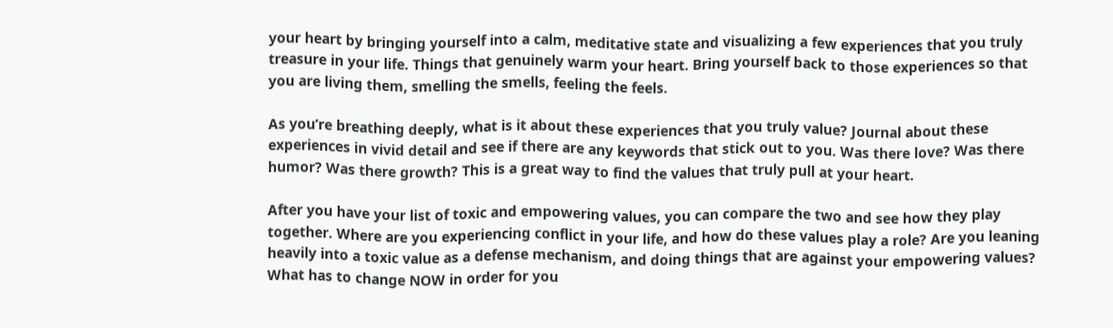your heart by bringing yourself into a calm, meditative state and visualizing a few experiences that you truly treasure in your life. Things that genuinely warm your heart. Bring yourself back to those experiences so that you are living them, smelling the smells, feeling the feels.

As you’re breathing deeply, what is it about these experiences that you truly value? Journal about these experiences in vivid detail and see if there are any keywords that stick out to you. Was there love? Was there humor? Was there growth? This is a great way to find the values that truly pull at your heart.

After you have your list of toxic and empowering values, you can compare the two and see how they play together. Where are you experiencing conflict in your life, and how do these values play a role? Are you leaning heavily into a toxic value as a defense mechanism, and doing things that are against your empowering values? What has to change NOW in order for you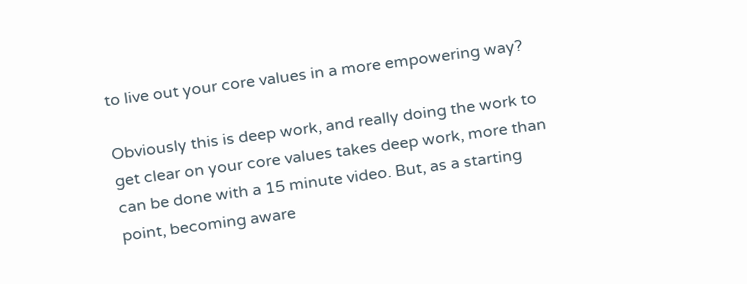to live out your core values in a more empowering way?

Obviously this is deep work, and really doing the work to get clear on your core values takes deep work, more than can be done with a 15 minute video. But, as a starting point, becoming aware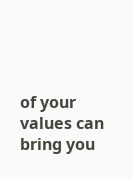of your values can bring you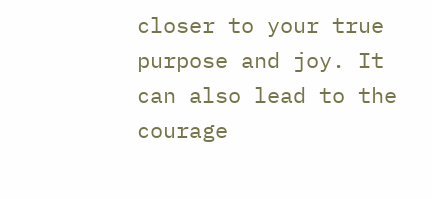closer to your true purpose and joy. It can also lead to the courage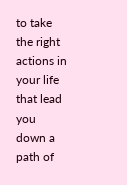to take the right actions in your life that lead you down a path of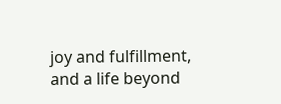joy and fulfillment, and a life beyond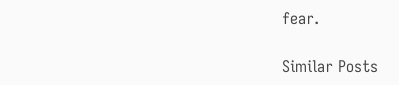fear.

Similar Posts